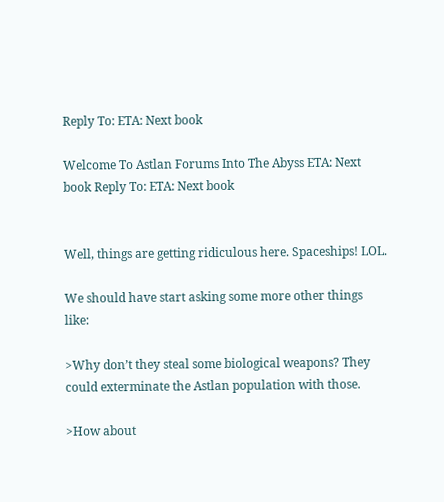Reply To: ETA: Next book

Welcome To Astlan Forums Into The Abyss ETA: Next book Reply To: ETA: Next book


Well, things are getting ridiculous here. Spaceships! LOL.

We should have start asking some more other things like:

>Why don’t they steal some biological weapons? They could exterminate the Astlan population with those.

>How about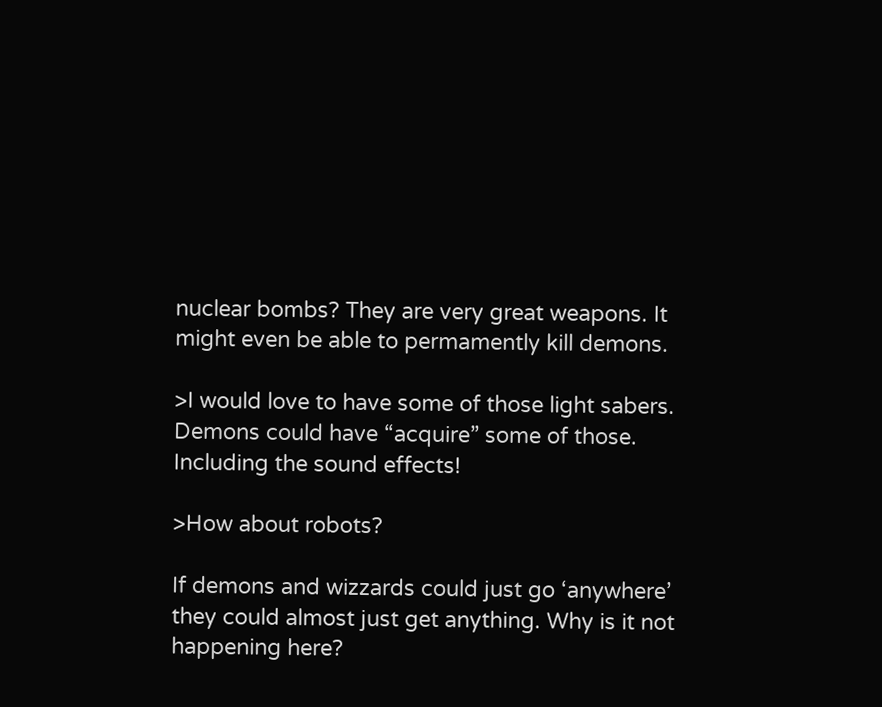nuclear bombs? They are very great weapons. It might even be able to permamently kill demons.

>I would love to have some of those light sabers. Demons could have “acquire” some of those. Including the sound effects!

>How about robots?

If demons and wizzards could just go ‘anywhere’ they could almost just get anything. Why is it not happening here?